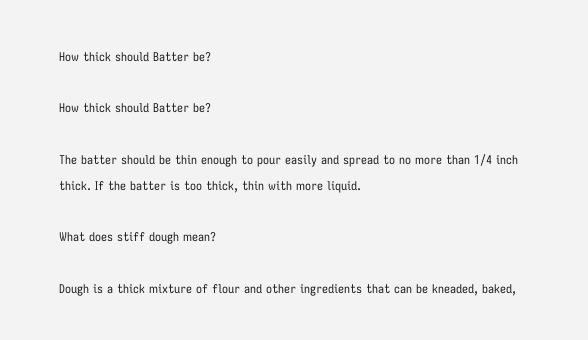How thick should Batter be?

How thick should Batter be?

The batter should be thin enough to pour easily and spread to no more than 1/4 inch thick. If the batter is too thick, thin with more liquid.

What does stiff dough mean?

Dough is a thick mixture of flour and other ingredients that can be kneaded, baked,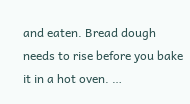and eaten. Bread dough needs to rise before you bake it in a hot oven. …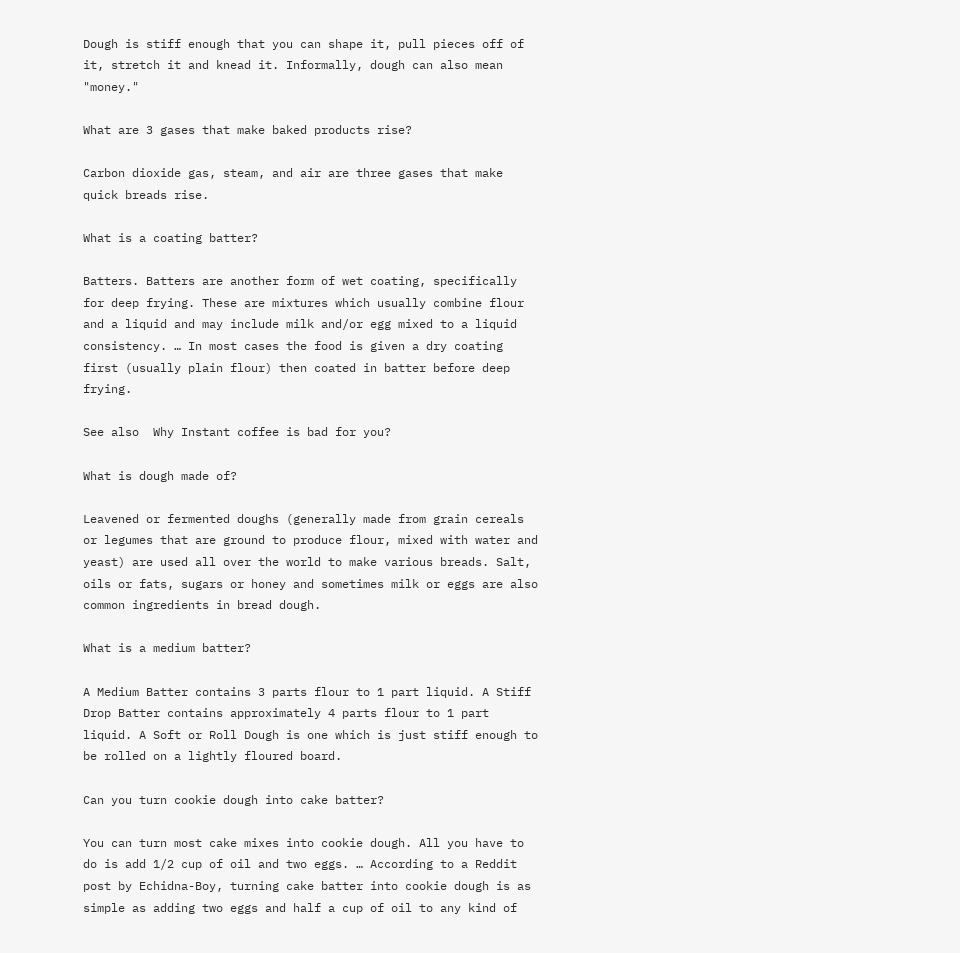Dough is stiff enough that you can shape it, pull pieces off of it, stretch it and knead it. Informally, dough can also mean "money."

What are 3 gases that make baked products rise?

Carbon dioxide gas, steam, and air are three gases that make quick breads rise.

What is a coating batter?

Batters. Batters are another form of wet coating, specifically for deep frying. These are mixtures which usually combine flour and a liquid and may include milk and/or egg mixed to a liquid consistency. … In most cases the food is given a dry coating first (usually plain flour) then coated in batter before deep frying.

See also  Why Instant coffee is bad for you?

What is dough made of?

Leavened or fermented doughs (generally made from grain cereals or legumes that are ground to produce flour, mixed with water and yeast) are used all over the world to make various breads. Salt, oils or fats, sugars or honey and sometimes milk or eggs are also common ingredients in bread dough.

What is a medium batter?

A Medium Batter contains 3 parts flour to 1 part liquid. A Stiff Drop Batter contains approximately 4 parts flour to 1 part liquid. A Soft or Roll Dough is one which is just stiff enough to be rolled on a lightly floured board.

Can you turn cookie dough into cake batter?

You can turn most cake mixes into cookie dough. All you have to do is add 1/2 cup of oil and two eggs. … According to a Reddit post by Echidna-Boy, turning cake batter into cookie dough is as simple as adding two eggs and half a cup of oil to any kind of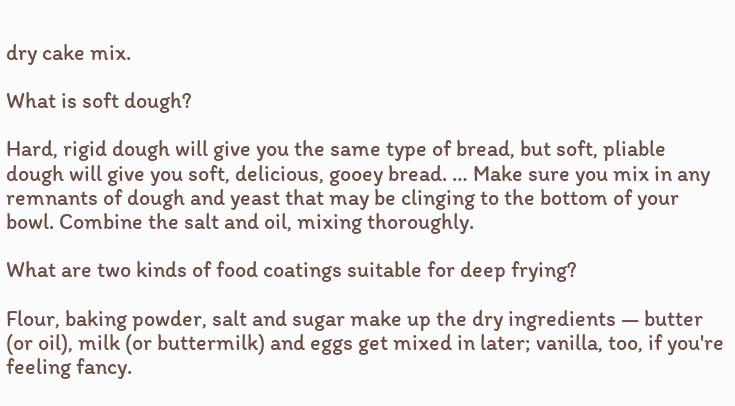dry cake mix.

What is soft dough?

Hard, rigid dough will give you the same type of bread, but soft, pliable dough will give you soft, delicious, gooey bread. … Make sure you mix in any remnants of dough and yeast that may be clinging to the bottom of your bowl. Combine the salt and oil, mixing thoroughly.

What are two kinds of food coatings suitable for deep frying?

Flour, baking powder, salt and sugar make up the dry ingredients ― butter (or oil), milk (or buttermilk) and eggs get mixed in later; vanilla, too, if you're feeling fancy.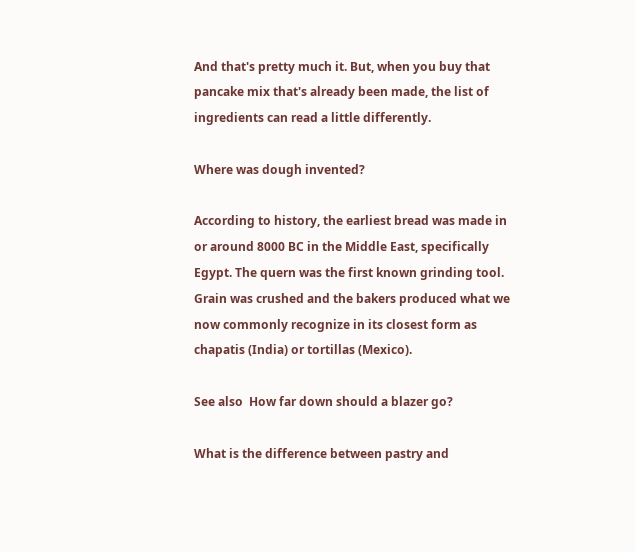And that's pretty much it. But, when you buy that pancake mix that's already been made, the list of ingredients can read a little differently.

Where was dough invented?

According to history, the earliest bread was made in or around 8000 BC in the Middle East, specifically Egypt. The quern was the first known grinding tool. Grain was crushed and the bakers produced what we now commonly recognize in its closest form as chapatis (India) or tortillas (Mexico).

See also  How far down should a blazer go?

What is the difference between pastry and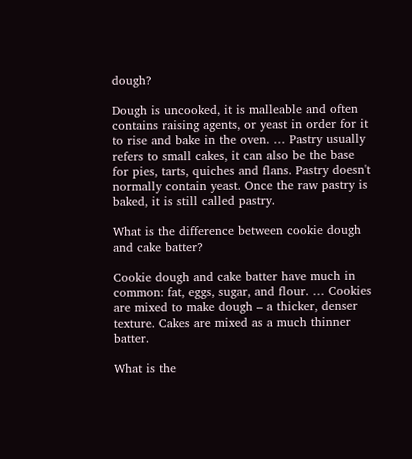dough?

Dough is uncooked, it is malleable and often contains raising agents, or yeast in order for it to rise and bake in the oven. … Pastry usually refers to small cakes, it can also be the base for pies, tarts, quiches and flans. Pastry doesn't normally contain yeast. Once the raw pastry is baked, it is still called pastry.

What is the difference between cookie dough and cake batter?

Cookie dough and cake batter have much in common: fat, eggs, sugar, and flour. … Cookies are mixed to make dough – a thicker, denser texture. Cakes are mixed as a much thinner batter.

What is the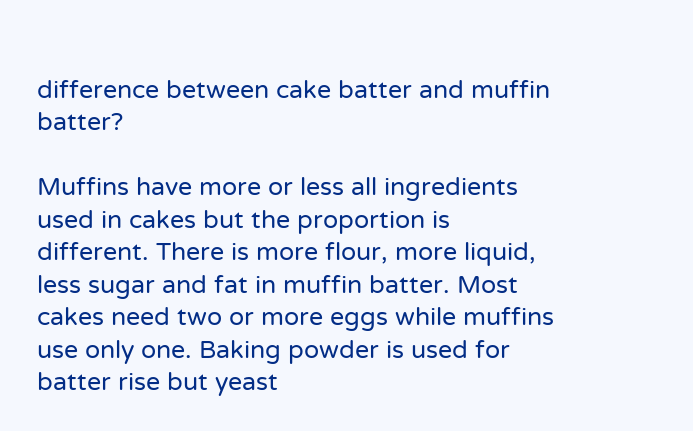difference between cake batter and muffin batter?

Muffins have more or less all ingredients used in cakes but the proportion is different. There is more flour, more liquid, less sugar and fat in muffin batter. Most cakes need two or more eggs while muffins use only one. Baking powder is used for batter rise but yeast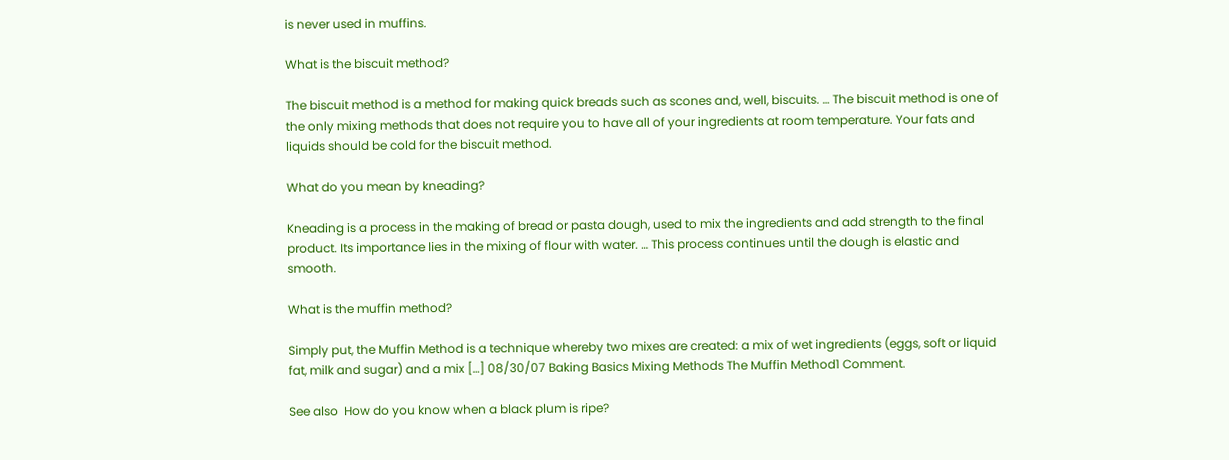is never used in muffins.

What is the biscuit method?

The biscuit method is a method for making quick breads such as scones and, well, biscuits. … The biscuit method is one of the only mixing methods that does not require you to have all of your ingredients at room temperature. Your fats and liquids should be cold for the biscuit method.

What do you mean by kneading?

Kneading is a process in the making of bread or pasta dough, used to mix the ingredients and add strength to the final product. Its importance lies in the mixing of flour with water. … This process continues until the dough is elastic and smooth.

What is the muffin method?

Simply put, the Muffin Method is a technique whereby two mixes are created: a mix of wet ingredients (eggs, soft or liquid fat, milk and sugar) and a mix […] 08/30/07 Baking Basics Mixing Methods The Muffin Method1 Comment.

See also  How do you know when a black plum is ripe?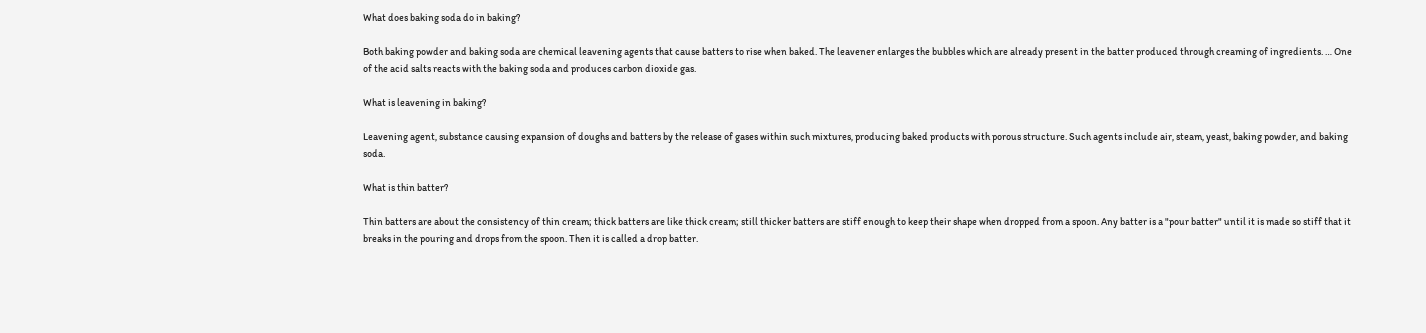What does baking soda do in baking?

Both baking powder and baking soda are chemical leavening agents that cause batters to rise when baked. The leavener enlarges the bubbles which are already present in the batter produced through creaming of ingredients. … One of the acid salts reacts with the baking soda and produces carbon dioxide gas.

What is leavening in baking?

Leavening agent, substance causing expansion of doughs and batters by the release of gases within such mixtures, producing baked products with porous structure. Such agents include air, steam, yeast, baking powder, and baking soda.

What is thin batter?

Thin batters are about the consistency of thin cream; thick batters are like thick cream; still thicker batters are stiff enough to keep their shape when dropped from a spoon. Any batter is a "pour batter" until it is made so stiff that it breaks in the pouring and drops from the spoon. Then it is called a drop batter.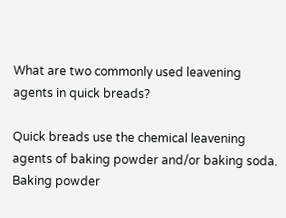What are two commonly used leavening agents in quick breads?

Quick breads use the chemical leavening agents of baking powder and/or baking soda. Baking powder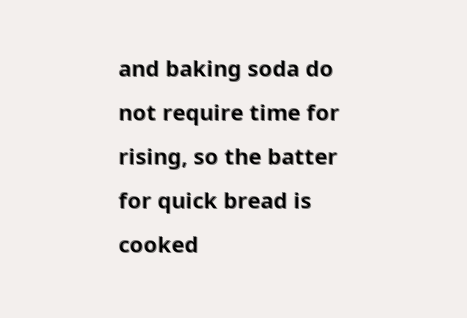and baking soda do not require time for rising, so the batter for quick bread is cooked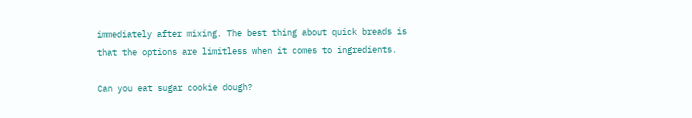immediately after mixing. The best thing about quick breads is that the options are limitless when it comes to ingredients.

Can you eat sugar cookie dough?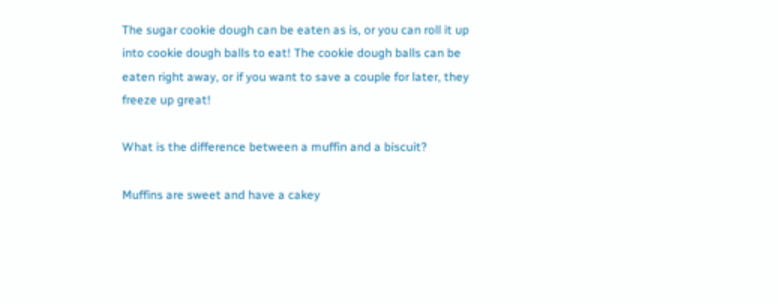The sugar cookie dough can be eaten as is, or you can roll it up into cookie dough balls to eat! The cookie dough balls can be eaten right away, or if you want to save a couple for later, they freeze up great!

What is the difference between a muffin and a biscuit?

Muffins are sweet and have a cakey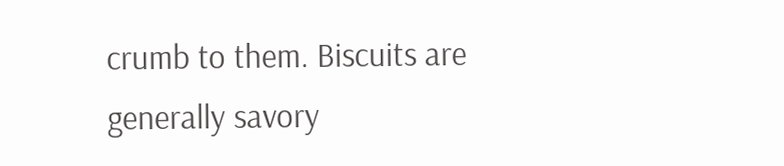crumb to them. Biscuits are generally savory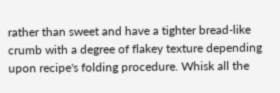rather than sweet and have a tighter bread-like crumb with a degree of flakey texture depending upon recipe's folding procedure. Whisk all the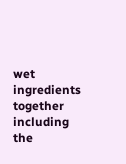wet ingredients together including the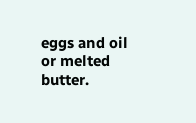eggs and oil or melted butter.